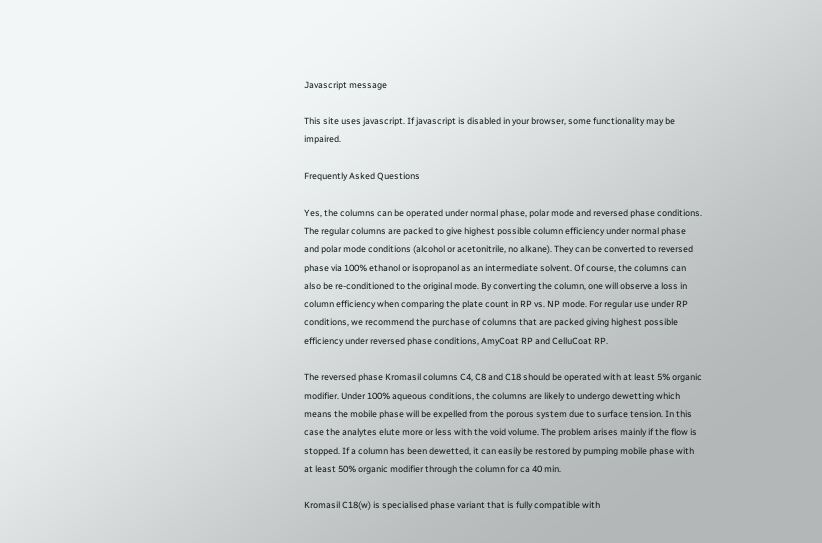Javascript message

This site uses javascript. If javascript is disabled in your browser, some functionality may be impaired.

Frequently Asked Questions

Yes, the columns can be operated under normal phase, polar mode and reversed phase conditions. The regular columns are packed to give highest possible column efficiency under normal phase and polar mode conditions (alcohol or acetonitrile, no alkane). They can be converted to reversed phase via 100% ethanol or isopropanol as an intermediate solvent. Of course, the columns can also be re-conditioned to the original mode. By converting the column, one will observe a loss in column efficiency when comparing the plate count in RP vs. NP mode. For regular use under RP conditions, we recommend the purchase of columns that are packed giving highest possible efficiency under reversed phase conditions, AmyCoat RP and CelluCoat RP.

The reversed phase Kromasil columns C4, C8 and C18 should be operated with at least 5% organic modifier. Under 100% aqueous conditions, the columns are likely to undergo dewetting which means the mobile phase will be expelled from the porous system due to surface tension. In this case the analytes elute more or less with the void volume. The problem arises mainly if the flow is stopped. If a column has been dewetted, it can easily be restored by pumping mobile phase with at least 50% organic modifier through the column for ca 40 min.

Kromasil C18(w) is specialised phase variant that is fully compatible with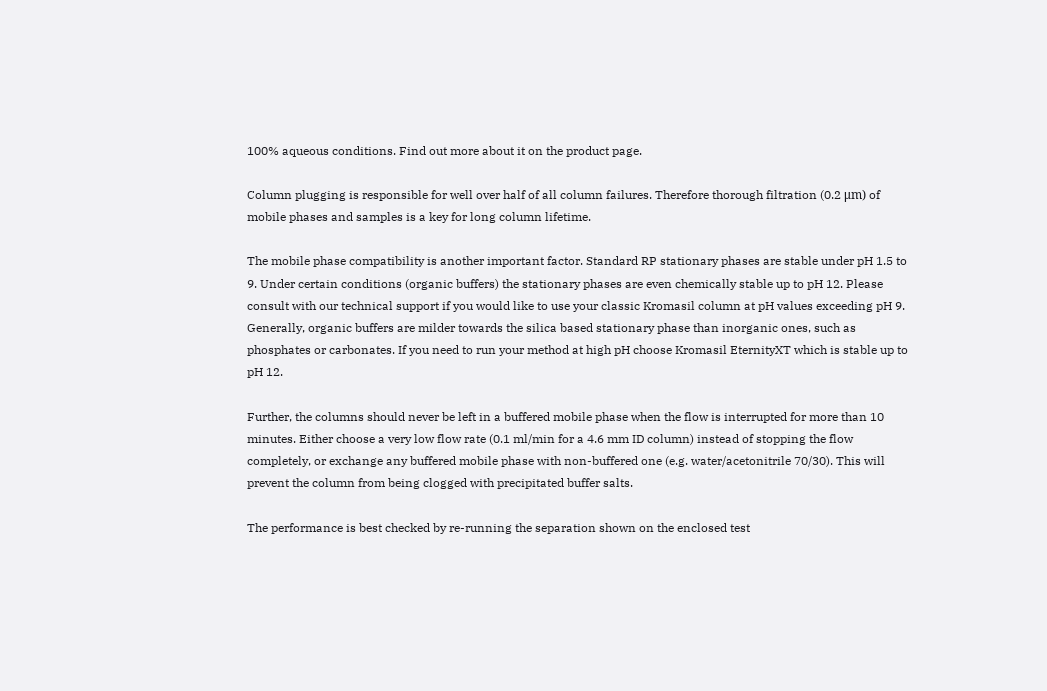100% aqueous conditions. Find out more about it on the product page.

Column plugging is responsible for well over half of all column failures. Therefore thorough filtration (0.2 μm) of mobile phases and samples is a key for long column lifetime.

The mobile phase compatibility is another important factor. Standard RP stationary phases are stable under pH 1.5 to 9. Under certain conditions (organic buffers) the stationary phases are even chemically stable up to pH 12. Please consult with our technical support if you would like to use your classic Kromasil column at pH values exceeding pH 9. Generally, organic buffers are milder towards the silica based stationary phase than inorganic ones, such as phosphates or carbonates. If you need to run your method at high pH choose Kromasil EternityXT which is stable up to pH 12.

Further, the columns should never be left in a buffered mobile phase when the flow is interrupted for more than 10 minutes. Either choose a very low flow rate (0.1 ml/min for a 4.6 mm ID column) instead of stopping the flow completely, or exchange any buffered mobile phase with non-buffered one (e.g. water/acetonitrile 70/30). This will prevent the column from being clogged with precipitated buffer salts.

The performance is best checked by re-running the separation shown on the enclosed test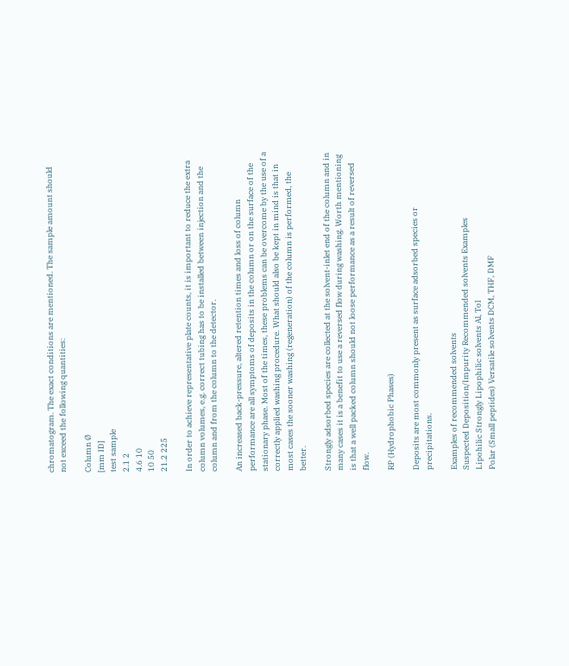chromatogram. The exact conditions are mentioned. The sample amount should not exceed the following quantities:

Column Ø
[mm ID]
test sample
2.1 2
4.6 10
10 50
21.2 225

In order to achieve representative plate counts, it is important to reduce the extra column volumes, e.g. correct tubing has to be installed between injection and the column and from the column to the detector.

An increased back-pressure, altered retention times and loss of column performance are all symptoms of deposits in the column or on the surface of the stationary phase. Most of the times, these problems can be overcome by the use of a correctly applied washing procedure. What should also be kept in mind is that in most cases the sooner washing (regeneration) of the column is performed, the better.

Strongly adsorbed species are collected at the solvent-inlet end of the column and in many cases it is a benefit to use a reversed flow during washing. Worth mentioning is that a well packed column should not loose performance as a result of reversed flow.

RP (Hydrophobic Phases)

Deposits are most commonly present as surface adsorbed species or precipitations.

Examples of recommended solvents
Suspected Deposition/Impurity Recommended solvents Examples
Lipohilic Strongly Lipophilic solvents Al, Tol
Polar (Small peptides) Versatile solvents DCM, THF, DMF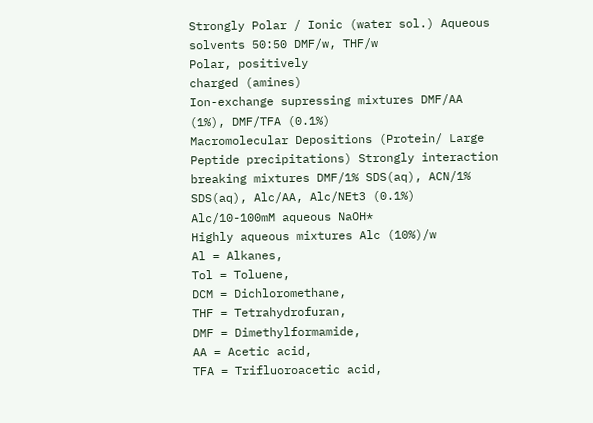Strongly Polar / Ionic (water sol.) Aqueous solvents 50:50 DMF/w, THF/w
Polar, positively
charged (amines)
Ion-exchange supressing mixtures DMF/AA (1%), DMF/TFA (0.1%)
Macromolecular Depositions (Protein/ Large Peptide precipitations) Strongly interaction breaking mixtures DMF/1% SDS(aq), ACN/1% SDS(aq), Alc/AA, Alc/NEt3 (0.1%) Alc/10-100mM aqueous NaOH*
Highly aqueous mixtures Alc (10%)/w
Al = Alkanes,
Tol = Toluene,
DCM = Dichloromethane,
THF = Tetrahydrofuran,
DMF = Dimethylformamide,
AA = Acetic acid,
TFA = Trifluoroacetic acid,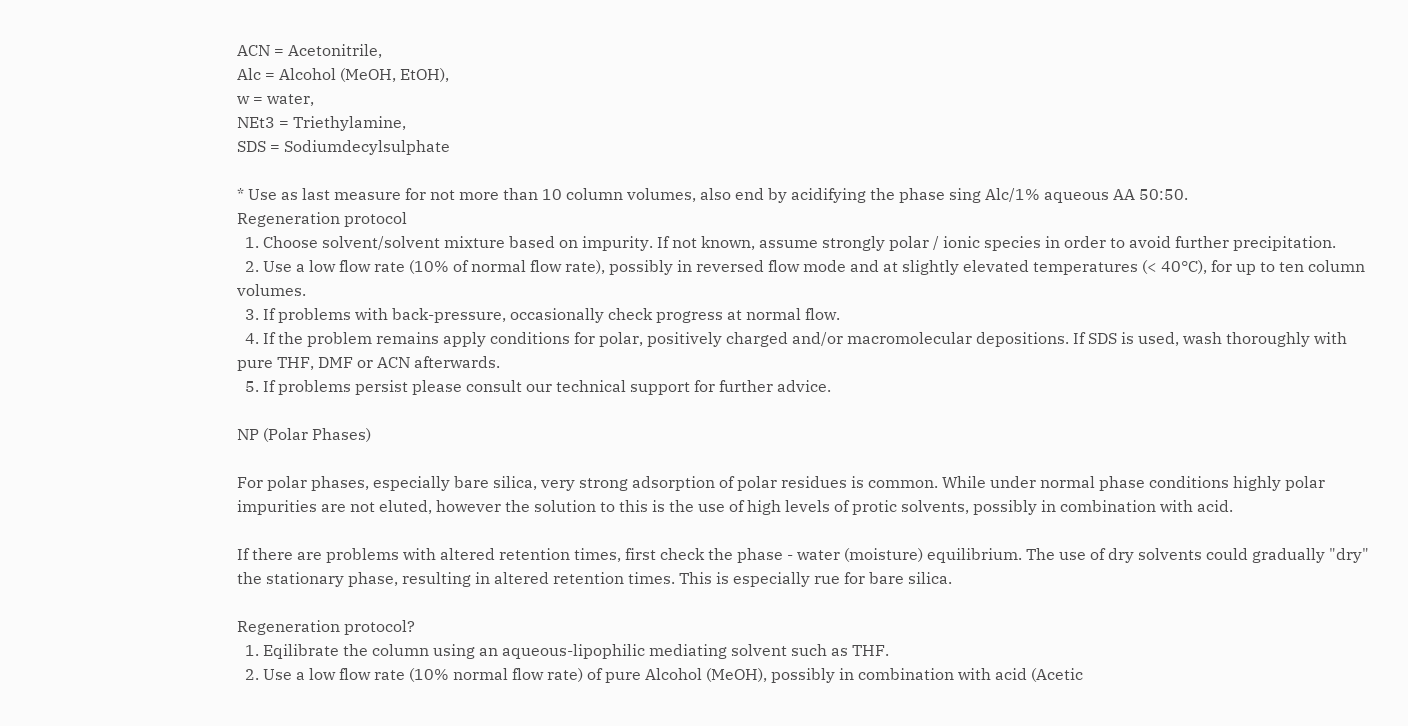ACN = Acetonitrile,
Alc = Alcohol (MeOH, EtOH),
w = water,
NEt3 = Triethylamine,
SDS = Sodiumdecylsulphate

* Use as last measure for not more than 10 column volumes, also end by acidifying the phase sing Alc/1% aqueous AA 50:50.
Regeneration protocol
  1. Choose solvent/solvent mixture based on impurity. If not known, assume strongly polar / ionic species in order to avoid further precipitation.
  2. Use a low flow rate (10% of normal flow rate), possibly in reversed flow mode and at slightly elevated temperatures (< 40°C), for up to ten column volumes.
  3. If problems with back-pressure, occasionally check progress at normal flow.
  4. If the problem remains apply conditions for polar, positively charged and/or macromolecular depositions. If SDS is used, wash thoroughly with pure THF, DMF or ACN afterwards.
  5. If problems persist please consult our technical support for further advice.

NP (Polar Phases)

For polar phases, especially bare silica, very strong adsorption of polar residues is common. While under normal phase conditions highly polar impurities are not eluted, however the solution to this is the use of high levels of protic solvents, possibly in combination with acid.

If there are problems with altered retention times, first check the phase - water (moisture) equilibrium. The use of dry solvents could gradually "dry" the stationary phase, resulting in altered retention times. This is especially rue for bare silica.

Regeneration protocol?
  1. Eqilibrate the column using an aqueous-lipophilic mediating solvent such as THF.
  2. Use a low flow rate (10% normal flow rate) of pure Alcohol (MeOH), possibly in combination with acid (Acetic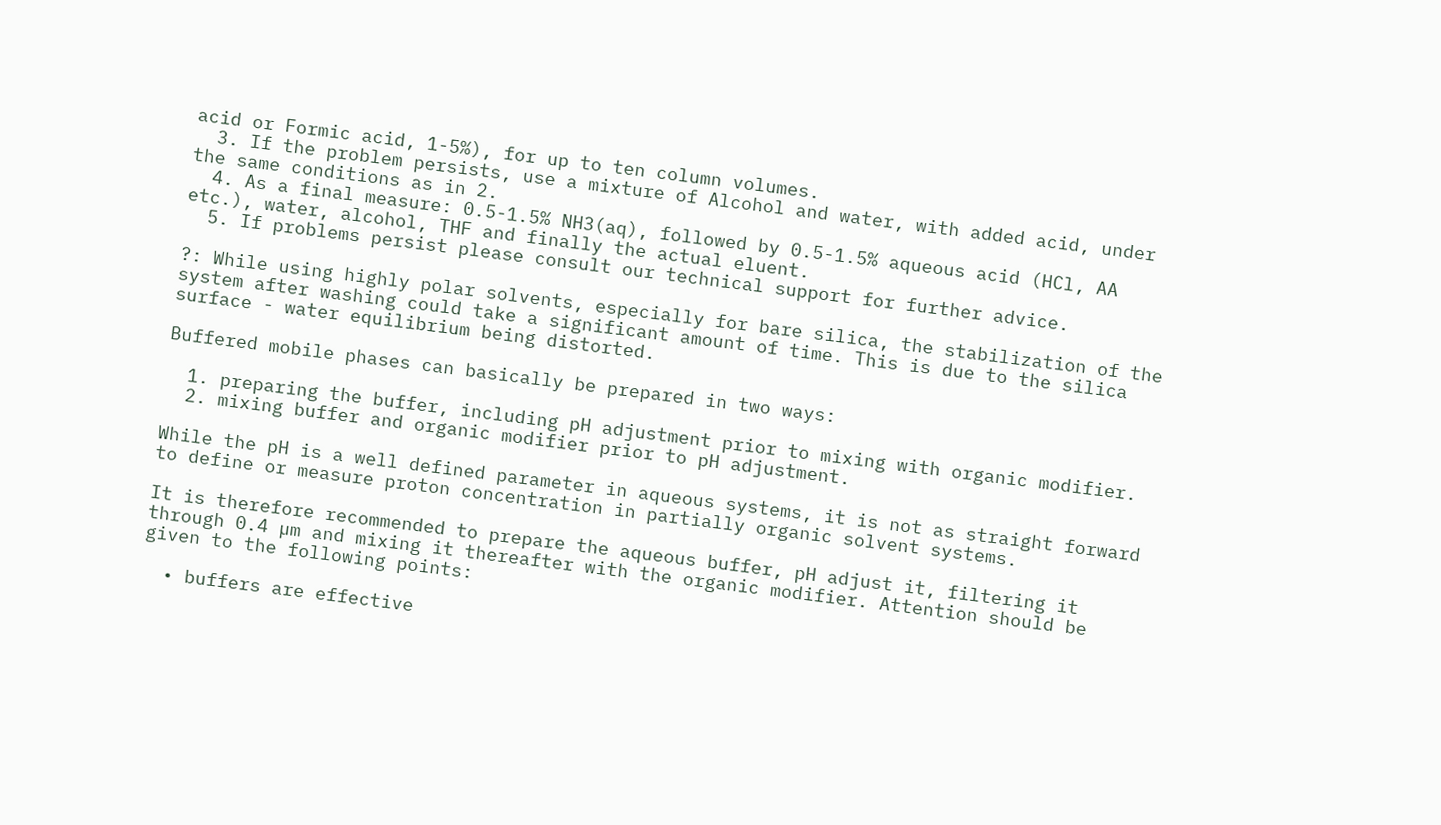acid or Formic acid, 1-5%), for up to ten column volumes.
  3. If the problem persists, use a mixture of Alcohol and water, with added acid, under the same conditions as in 2.
  4. As a final measure: 0.5-1.5% NH3(aq), followed by 0.5-1.5% aqueous acid (HCl, AA etc.), water, alcohol, THF and finally the actual eluent.
  5. If problems persist please consult our technical support for further advice.

?: While using highly polar solvents, especially for bare silica, the stabilization of the system after washing could take a significant amount of time. This is due to the silica surface - water equilibrium being distorted.

Buffered mobile phases can basically be prepared in two ways:

  1. preparing the buffer, including pH adjustment prior to mixing with organic modifier.
  2. mixing buffer and organic modifier prior to pH adjustment.

While the pH is a well defined parameter in aqueous systems, it is not as straight forward to define or measure proton concentration in partially organic solvent systems.

It is therefore recommended to prepare the aqueous buffer, pH adjust it, filtering it through 0.4 µm and mixing it thereafter with the organic modifier. Attention should be given to the following points:

  • buffers are effective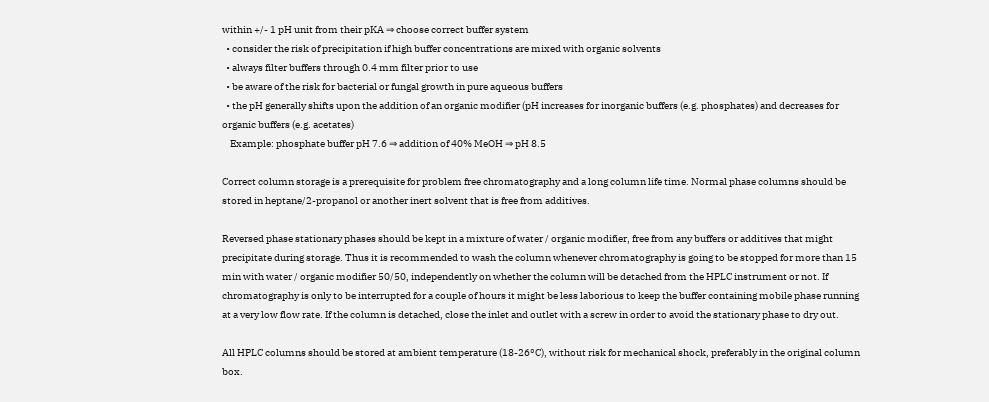within +/- 1 pH unit from their pKA ⇒ choose correct buffer system
  • consider the risk of precipitation if high buffer concentrations are mixed with organic solvents
  • always filter buffers through 0.4 mm filter prior to use
  • be aware of the risk for bacterial or fungal growth in pure aqueous buffers
  • the pH generally shifts upon the addition of an organic modifier (pH increases for inorganic buffers (e.g. phosphates) and decreases for organic buffers (e.g. acetates)
    Example: phosphate buffer pH 7.6 ⇒ addition of 40% MeOH ⇒ pH 8.5

Correct column storage is a prerequisite for problem free chromatography and a long column life time. Normal phase columns should be stored in heptane/2-propanol or another inert solvent that is free from additives.

Reversed phase stationary phases should be kept in a mixture of water / organic modifier, free from any buffers or additives that might precipitate during storage. Thus it is recommended to wash the column whenever chromatography is going to be stopped for more than 15 min with water / organic modifier 50/50, independently on whether the column will be detached from the HPLC instrument or not. If chromatography is only to be interrupted for a couple of hours it might be less laborious to keep the buffer containing mobile phase running at a very low flow rate. If the column is detached, close the inlet and outlet with a screw in order to avoid the stationary phase to dry out.

All HPLC columns should be stored at ambient temperature (18-26°C), without risk for mechanical shock, preferably in the original column box.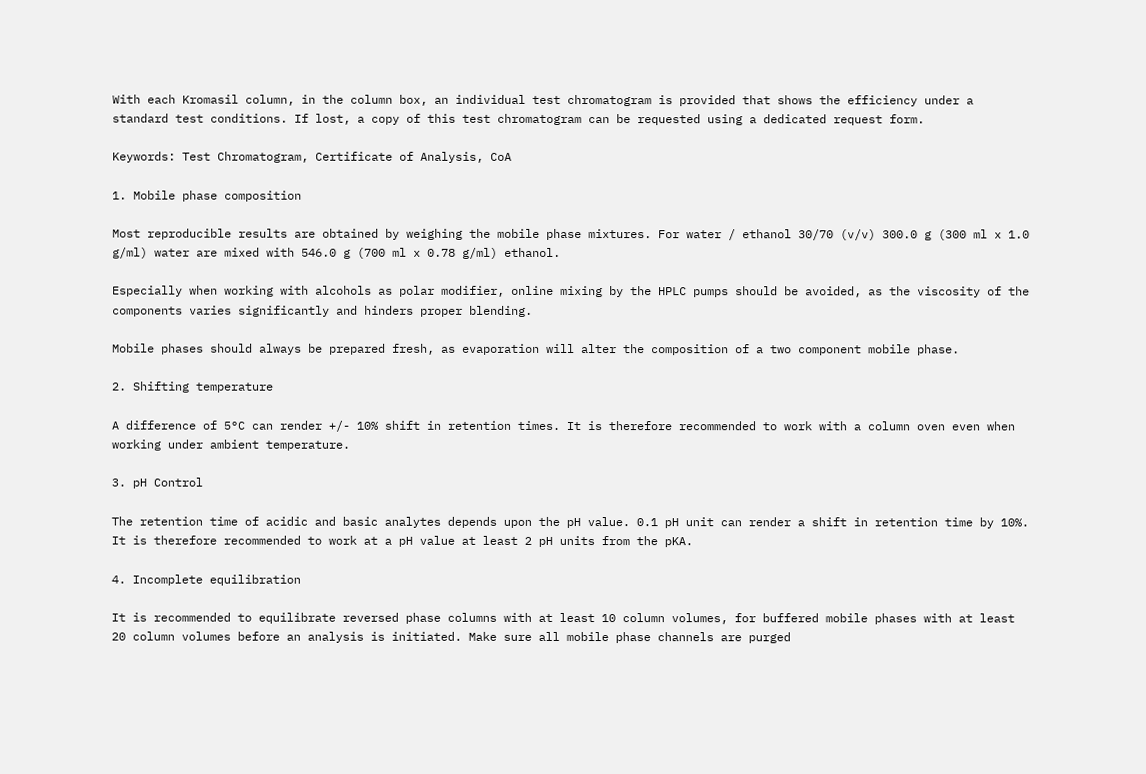With each Kromasil column, in the column box, an individual test chromatogram is provided that shows the efficiency under a standard test conditions. If lost, a copy of this test chromatogram can be requested using a dedicated request form.

Keywords: Test Chromatogram, Certificate of Analysis, CoA

1. Mobile phase composition

Most reproducible results are obtained by weighing the mobile phase mixtures. For water / ethanol 30/70 (v/v) 300.0 g (300 ml x 1.0 g/ml) water are mixed with 546.0 g (700 ml x 0.78 g/ml) ethanol.

Especially when working with alcohols as polar modifier, online mixing by the HPLC pumps should be avoided, as the viscosity of the components varies significantly and hinders proper blending.

Mobile phases should always be prepared fresh, as evaporation will alter the composition of a two component mobile phase.

2. Shifting temperature

A difference of 5°C can render +/- 10% shift in retention times. It is therefore recommended to work with a column oven even when working under ambient temperature.

3. pH Control

The retention time of acidic and basic analytes depends upon the pH value. 0.1 pH unit can render a shift in retention time by 10%. It is therefore recommended to work at a pH value at least 2 pH units from the pKA.

4. Incomplete equilibration

It is recommended to equilibrate reversed phase columns with at least 10 column volumes, for buffered mobile phases with at least 20 column volumes before an analysis is initiated. Make sure all mobile phase channels are purged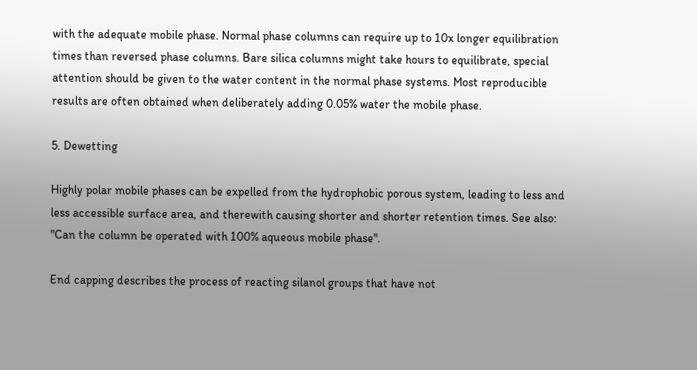with the adequate mobile phase. Normal phase columns can require up to 10x longer equilibration times than reversed phase columns. Bare silica columns might take hours to equilibrate, special attention should be given to the water content in the normal phase systems. Most reproducible results are often obtained when deliberately adding 0.05% water the mobile phase.

5. Dewetting

Highly polar mobile phases can be expelled from the hydrophobic porous system, leading to less and less accessible surface area, and therewith causing shorter and shorter retention times. See also: "Can the column be operated with 100% aqueous mobile phase".

End capping describes the process of reacting silanol groups that have not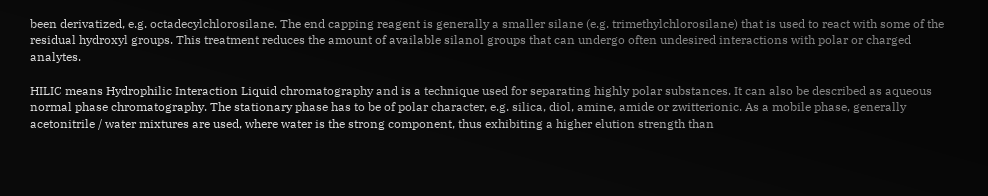been derivatized, e.g. octadecylchlorosilane. The end capping reagent is generally a smaller silane (e.g. trimethylchlorosilane) that is used to react with some of the residual hydroxyl groups. This treatment reduces the amount of available silanol groups that can undergo often undesired interactions with polar or charged analytes.

HILIC means Hydrophilic Interaction Liquid chromatography and is a technique used for separating highly polar substances. It can also be described as aqueous normal phase chromatography. The stationary phase has to be of polar character, e.g. silica, diol, amine, amide or zwitterionic. As a mobile phase, generally acetonitrile / water mixtures are used, where water is the strong component, thus exhibiting a higher elution strength than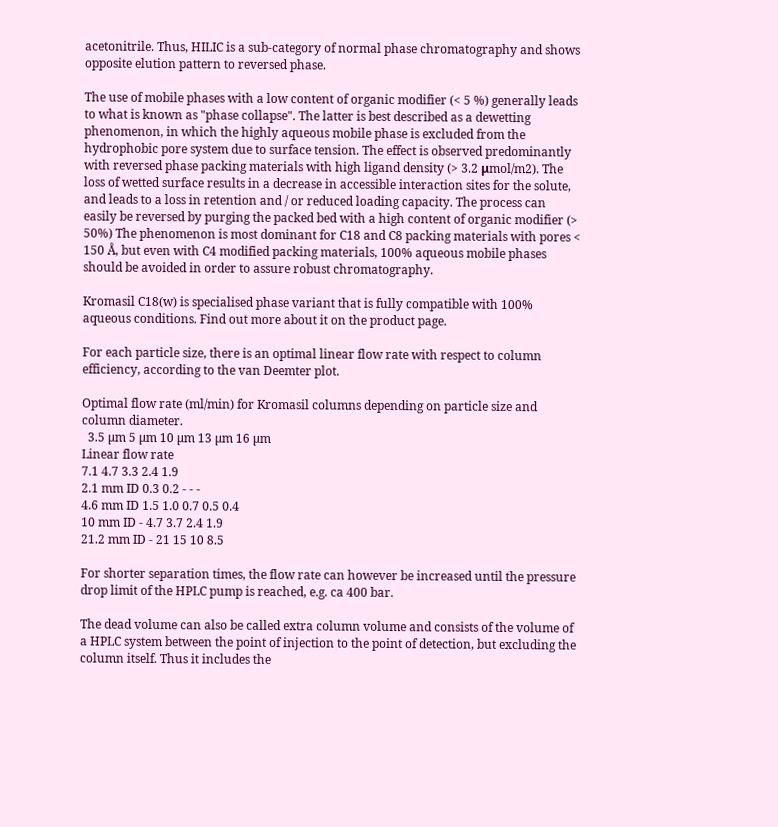acetonitrile. Thus, HILIC is a sub-category of normal phase chromatography and shows opposite elution pattern to reversed phase.

The use of mobile phases with a low content of organic modifier (< 5 %) generally leads to what is known as "phase collapse". The latter is best described as a dewetting phenomenon, in which the highly aqueous mobile phase is excluded from the hydrophobic pore system due to surface tension. The effect is observed predominantly with reversed phase packing materials with high ligand density (> 3.2 μmol/m2). The loss of wetted surface results in a decrease in accessible interaction sites for the solute, and leads to a loss in retention and / or reduced loading capacity. The process can easily be reversed by purging the packed bed with a high content of organic modifier (> 50%) The phenomenon is most dominant for C18 and C8 packing materials with pores < 150 Å, but even with C4 modified packing materials, 100% aqueous mobile phases should be avoided in order to assure robust chromatography.

Kromasil C18(w) is specialised phase variant that is fully compatible with 100% aqueous conditions. Find out more about it on the product page.

For each particle size, there is an optimal linear flow rate with respect to column efficiency, according to the van Deemter plot.

Optimal flow rate (ml/min) for Kromasil columns depending on particle size and column diameter.
  3.5 µm 5 µm 10 µm 13 µm 16 µm
Linear flow rate
7.1 4.7 3.3 2.4 1.9
2.1 mm ID 0.3 0.2 - - -
4.6 mm ID 1.5 1.0 0.7 0.5 0.4
10 mm ID - 4.7 3.7 2.4 1.9
21.2 mm ID - 21 15 10 8.5

For shorter separation times, the flow rate can however be increased until the pressure drop limit of the HPLC pump is reached, e.g. ca 400 bar.

The dead volume can also be called extra column volume and consists of the volume of a HPLC system between the point of injection to the point of detection, but excluding the column itself. Thus it includes the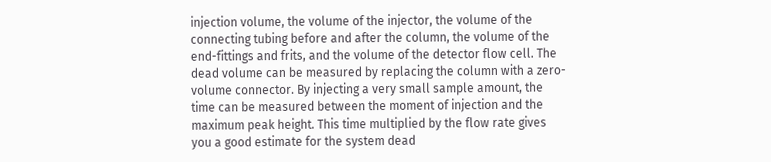injection volume, the volume of the injector, the volume of the connecting tubing before and after the column, the volume of the end-fittings and frits, and the volume of the detector flow cell. The dead volume can be measured by replacing the column with a zero-volume connector. By injecting a very small sample amount, the time can be measured between the moment of injection and the maximum peak height. This time multiplied by the flow rate gives you a good estimate for the system dead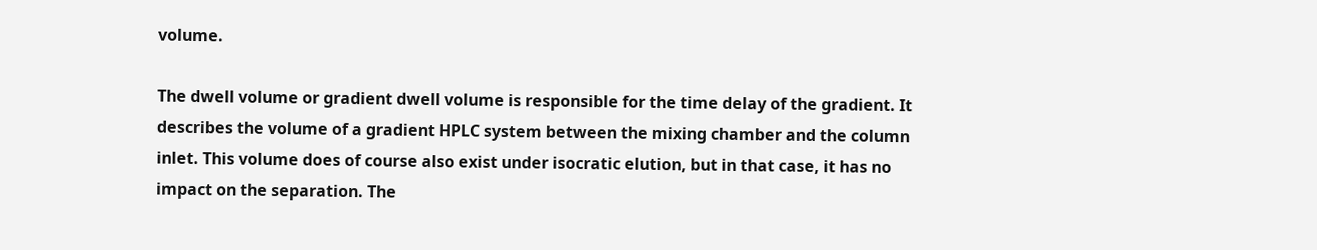volume.

The dwell volume or gradient dwell volume is responsible for the time delay of the gradient. It describes the volume of a gradient HPLC system between the mixing chamber and the column inlet. This volume does of course also exist under isocratic elution, but in that case, it has no impact on the separation. The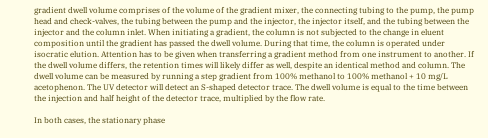gradient dwell volume comprises of the volume of the gradient mixer, the connecting tubing to the pump, the pump head and check-valves, the tubing between the pump and the injector, the injector itself, and the tubing between the injector and the column inlet. When initiating a gradient, the column is not subjected to the change in eluent composition until the gradient has passed the dwell volume. During that time, the column is operated under isocratic elution. Attention has to be given when transferring a gradient method from one instrument to another. If the dwell volume differs, the retention times will likely differ as well, despite an identical method and column. The dwell volume can be measured by running a step gradient from 100% methanol to 100% methanol + 10 mg/L acetophenon. The UV detector will detect an S-shaped detector trace. The dwell volume is equal to the time between the injection and half height of the detector trace, multiplied by the flow rate.

In both cases, the stationary phase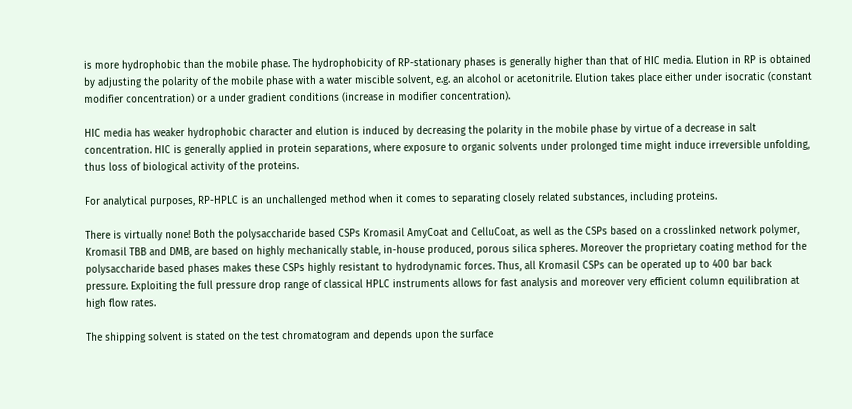is more hydrophobic than the mobile phase. The hydrophobicity of RP-stationary phases is generally higher than that of HIC media. Elution in RP is obtained by adjusting the polarity of the mobile phase with a water miscible solvent, e.g. an alcohol or acetonitrile. Elution takes place either under isocratic (constant modifier concentration) or a under gradient conditions (increase in modifier concentration).

HIC media has weaker hydrophobic character and elution is induced by decreasing the polarity in the mobile phase by virtue of a decrease in salt concentration. HIC is generally applied in protein separations, where exposure to organic solvents under prolonged time might induce irreversible unfolding, thus loss of biological activity of the proteins.

For analytical purposes, RP-HPLC is an unchallenged method when it comes to separating closely related substances, including proteins.

There is virtually none! Both the polysaccharide based CSPs Kromasil AmyCoat and CelluCoat, as well as the CSPs based on a crosslinked network polymer, Kromasil TBB and DMB, are based on highly mechanically stable, in-house produced, porous silica spheres. Moreover the proprietary coating method for the polysaccharide based phases makes these CSPs highly resistant to hydrodynamic forces. Thus, all Kromasil CSPs can be operated up to 400 bar back pressure. Exploiting the full pressure drop range of classical HPLC instruments allows for fast analysis and moreover very efficient column equilibration at high flow rates.

The shipping solvent is stated on the test chromatogram and depends upon the surface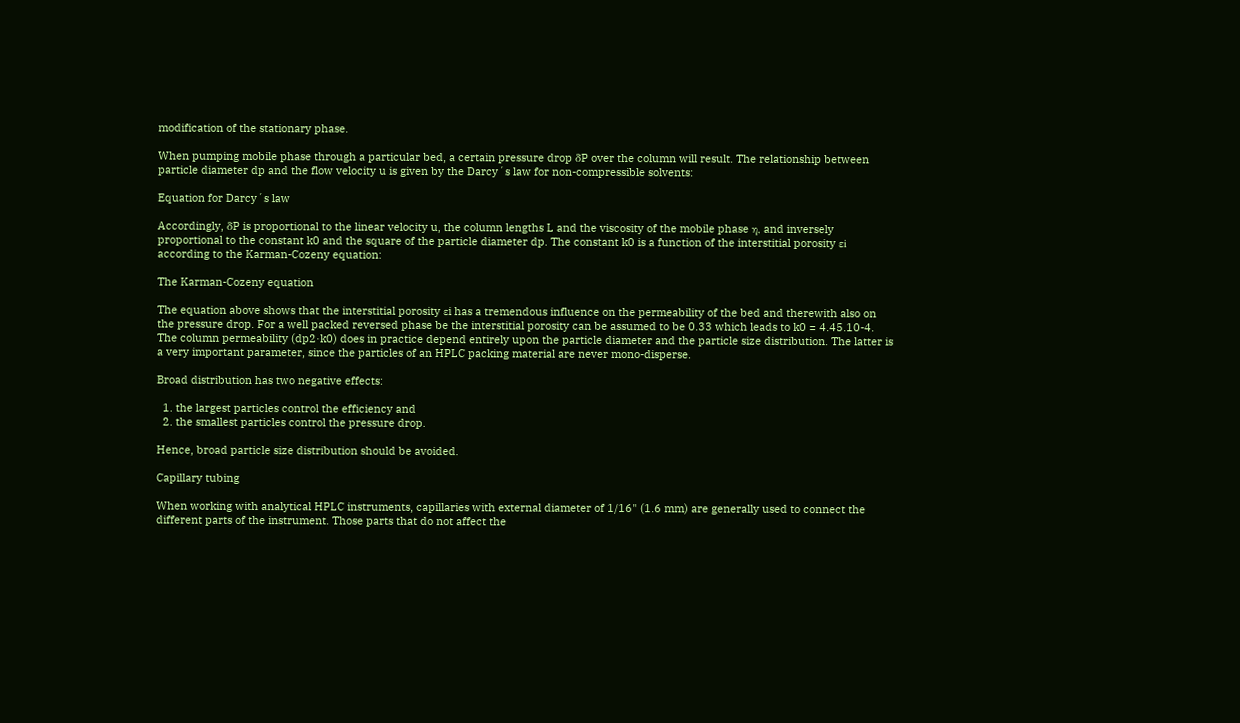modification of the stationary phase.

When pumping mobile phase through a particular bed, a certain pressure drop δP over the column will result. The relationship between particle diameter dp and the flow velocity u is given by the Darcy´s law for non-compressible solvents:

Equation for Darcy´s law

Accordingly, δP is proportional to the linear velocity u, the column lengths L and the viscosity of the mobile phase η, and inversely proportional to the constant k0 and the square of the particle diameter dp. The constant k0 is a function of the interstitial porosity εi according to the Karman-Cozeny equation:

The Karman-Cozeny equation

The equation above shows that the interstitial porosity εi has a tremendous influence on the permeability of the bed and therewith also on the pressure drop. For a well packed reversed phase be the interstitial porosity can be assumed to be 0.33 which leads to k0 = 4.45.10-4. The column permeability (dp2·k0) does in practice depend entirely upon the particle diameter and the particle size distribution. The latter is a very important parameter, since the particles of an HPLC packing material are never mono-disperse.

Broad distribution has two negative effects:

  1. the largest particles control the efficiency and
  2. the smallest particles control the pressure drop.

Hence, broad particle size distribution should be avoided.

Capillary tubing

When working with analytical HPLC instruments, capillaries with external diameter of 1/16" (1.6 mm) are generally used to connect the different parts of the instrument. Those parts that do not affect the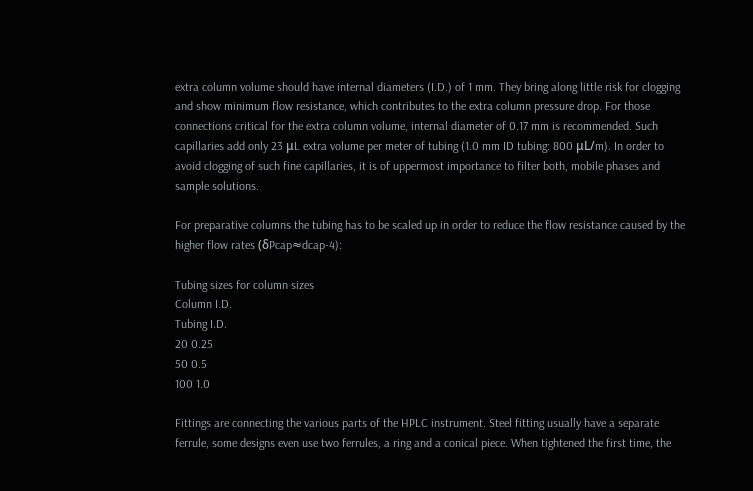extra column volume should have internal diameters (I.D.) of 1 mm. They bring along little risk for clogging and show minimum flow resistance, which contributes to the extra column pressure drop. For those connections critical for the extra column volume, internal diameter of 0.17 mm is recommended. Such capillaries add only 23 μL extra volume per meter of tubing (1.0 mm ID tubing: 800 μL/m). In order to avoid clogging of such fine capillaries, it is of uppermost importance to filter both, mobile phases and sample solutions.

For preparative columns the tubing has to be scaled up in order to reduce the flow resistance caused by the higher flow rates (δPcap≈dcap-4):

Tubing sizes for column sizes
Column I.D.
Tubing I.D.
20 0.25
50 0.5
100 1.0

Fittings are connecting the various parts of the HPLC instrument. Steel fitting usually have a separate ferrule, some designs even use two ferrules, a ring and a conical piece. When tightened the first time, the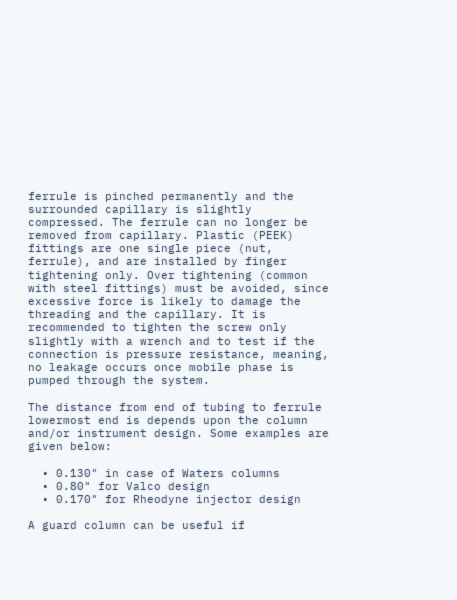ferrule is pinched permanently and the surrounded capillary is slightly compressed. The ferrule can no longer be removed from capillary. Plastic (PEEK) fittings are one single piece (nut, ferrule), and are installed by finger tightening only. Over tightening (common with steel fittings) must be avoided, since excessive force is likely to damage the threading and the capillary. It is recommended to tighten the screw only slightly with a wrench and to test if the connection is pressure resistance, meaning, no leakage occurs once mobile phase is pumped through the system.

The distance from end of tubing to ferrule lowermost end is depends upon the column and/or instrument design. Some examples are given below:

  • 0.130" in case of Waters columns
  • 0.80" for Valco design
  • 0.170" for Rheodyne injector design

A guard column can be useful if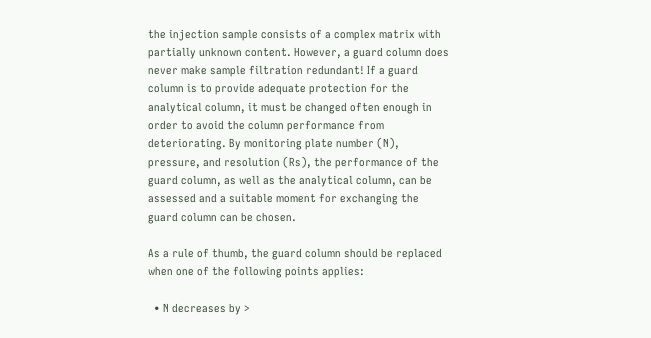the injection sample consists of a complex matrix with partially unknown content. However, a guard column does never make sample filtration redundant! If a guard column is to provide adequate protection for the analytical column, it must be changed often enough in order to avoid the column performance from deteriorating. By monitoring plate number (N), pressure, and resolution (Rs), the performance of the guard column, as well as the analytical column, can be assessed and a suitable moment for exchanging the guard column can be chosen.

As a rule of thumb, the guard column should be replaced when one of the following points applies:

  • N decreases by >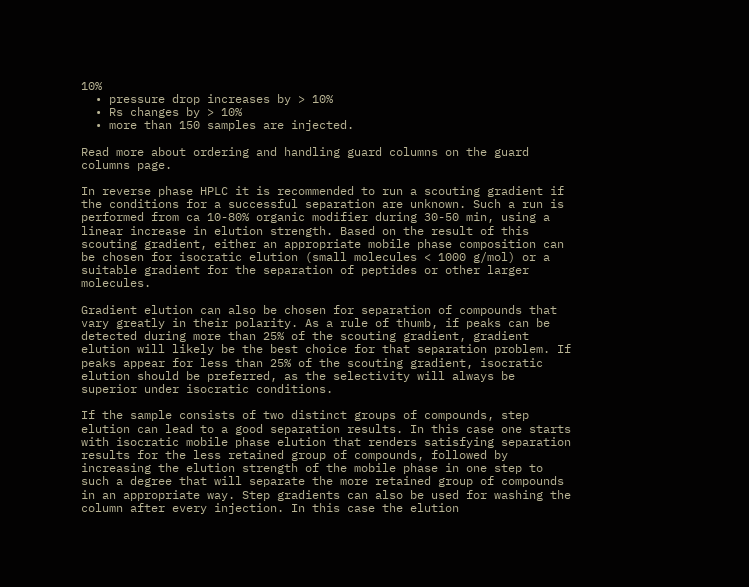10%
  • pressure drop increases by > 10%
  • Rs changes by > 10%
  • more than 150 samples are injected.

Read more about ordering and handling guard columns on the guard columns page.

In reverse phase HPLC it is recommended to run a scouting gradient if the conditions for a successful separation are unknown. Such a run is performed from ca 10-80% organic modifier during 30-50 min, using a linear increase in elution strength. Based on the result of this scouting gradient, either an appropriate mobile phase composition can be chosen for isocratic elution (small molecules < 1000 g/mol) or a suitable gradient for the separation of peptides or other larger molecules.

Gradient elution can also be chosen for separation of compounds that vary greatly in their polarity. As a rule of thumb, if peaks can be detected during more than 25% of the scouting gradient, gradient elution will likely be the best choice for that separation problem. If peaks appear for less than 25% of the scouting gradient, isocratic elution should be preferred, as the selectivity will always be superior under isocratic conditions.

If the sample consists of two distinct groups of compounds, step elution can lead to a good separation results. In this case one starts with isocratic mobile phase elution that renders satisfying separation results for the less retained group of compounds, followed by increasing the elution strength of the mobile phase in one step to such a degree that will separate the more retained group of compounds in an appropriate way. Step gradients can also be used for washing the column after every injection. In this case the elution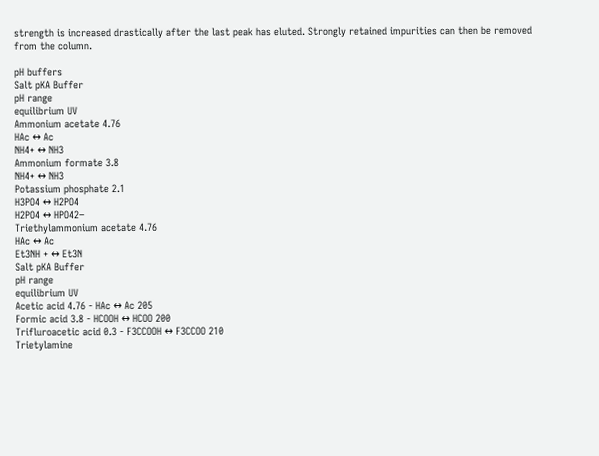strength is increased drastically after the last peak has eluted. Strongly retained impurities can then be removed from the column.

pH buffers
Salt pKA Buffer
pH range
equilibrium UV
Ammonium acetate 4.76
HAc ↔ Ac
NH4+ ↔ NH3
Ammonium formate 3.8
NH4+ ↔ NH3
Potassium phosphate 2.1
H3PO4 ↔ H2PO4
H2PO4 ↔ HPO42−
Triethylammonium acetate 4.76
HAc ↔ Ac
Et3NH + ↔ Et3N
Salt pKA Buffer
pH range
equilibrium UV
Acetic acid 4.76 - HAc ↔ Ac 205
Formic acid 3.8 - HCOOH ↔ HCOO 200
Trifluroacetic acid 0.3 - F3CCOOH ↔ F3CCOO 210
Trietylamine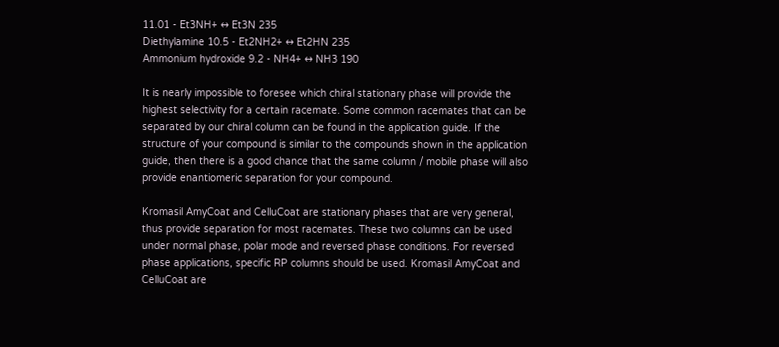11.01 - Et3NH+ ↔ Et3N 235
Diethylamine 10.5 - Et2NH2+ ↔ Et2HN 235
Ammonium hydroxide 9.2 - NH4+ ↔ NH3 190

It is nearly impossible to foresee which chiral stationary phase will provide the highest selectivity for a certain racemate. Some common racemates that can be separated by our chiral column can be found in the application guide. If the structure of your compound is similar to the compounds shown in the application guide, then there is a good chance that the same column / mobile phase will also provide enantiomeric separation for your compound.

Kromasil AmyCoat and CelluCoat are stationary phases that are very general, thus provide separation for most racemates. These two columns can be used under normal phase, polar mode and reversed phase conditions. For reversed phase applications, specific RP columns should be used. Kromasil AmyCoat and CelluCoat are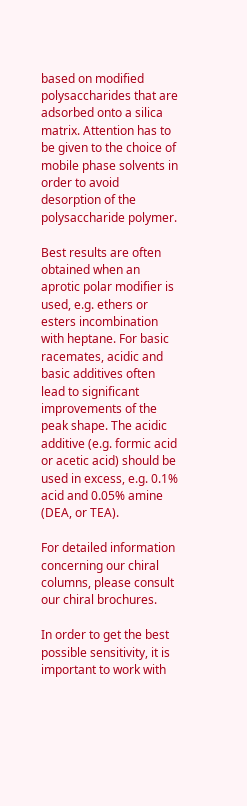based on modified polysaccharides that are adsorbed onto a silica matrix. Attention has to be given to the choice of mobile phase solvents in order to avoid desorption of the polysaccharide polymer.

Best results are often obtained when an aprotic polar modifier is used, e.g. ethers or esters incombination with heptane. For basic racemates, acidic and basic additives often lead to significant improvements of the peak shape. The acidic additive (e.g. formic acid or acetic acid) should be used in excess, e.g. 0.1% acid and 0.05% amine (DEA, or TEA).

For detailed information concerning our chiral columns, please consult our chiral brochures.

In order to get the best possible sensitivity, it is important to work with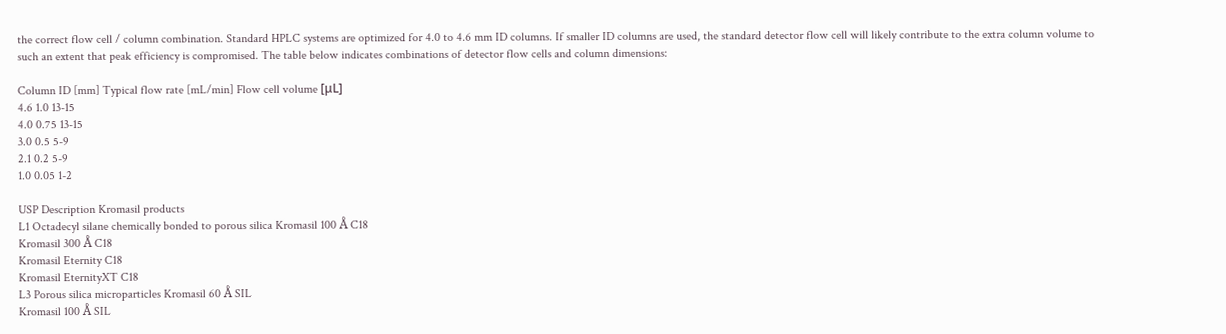the correct flow cell / column combination. Standard HPLC systems are optimized for 4.0 to 4.6 mm ID columns. If smaller ID columns are used, the standard detector flow cell will likely contribute to the extra column volume to such an extent that peak efficiency is compromised. The table below indicates combinations of detector flow cells and column dimensions:

Column ID [mm] Typical flow rate [mL/min] Flow cell volume [μL]
4.6 1.0 13-15
4.0 0.75 13-15
3.0 0.5 5-9
2.1 0.2 5-9
1.0 0.05 1-2

USP Description Kromasil products
L1 Octadecyl silane chemically bonded to porous silica Kromasil 100 Å C18
Kromasil 300 Å C18
Kromasil Eternity C18
Kromasil EternityXT C18
L3 Porous silica microparticles Kromasil 60 Å SIL
Kromasil 100 Å SIL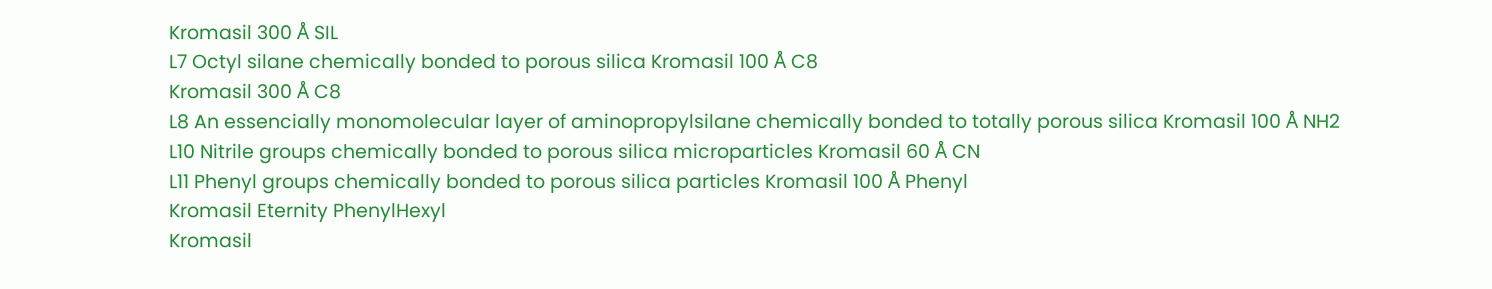Kromasil 300 Å SIL
L7 Octyl silane chemically bonded to porous silica Kromasil 100 Å C8
Kromasil 300 Å C8
L8 An essencially monomolecular layer of aminopropylsilane chemically bonded to totally porous silica Kromasil 100 Å NH2
L10 Nitrile groups chemically bonded to porous silica microparticles Kromasil 60 Å CN
L11 Phenyl groups chemically bonded to porous silica particles Kromasil 100 Å Phenyl
Kromasil Eternity PhenylHexyl
Kromasil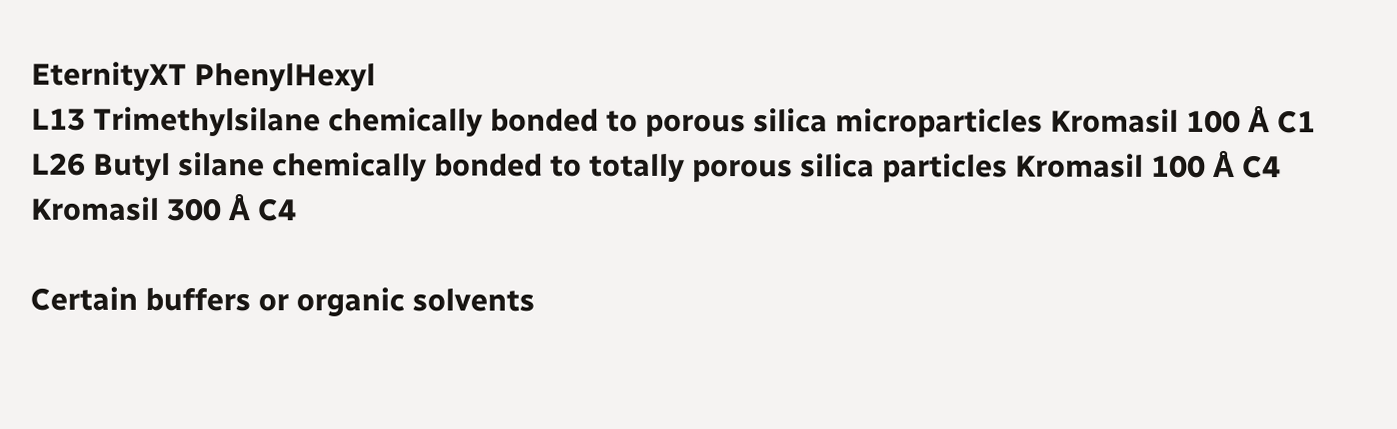EternityXT PhenylHexyl
L13 Trimethylsilane chemically bonded to porous silica microparticles Kromasil 100 Å C1
L26 Butyl silane chemically bonded to totally porous silica particles Kromasil 100 Å C4
Kromasil 300 Å C4

Certain buffers or organic solvents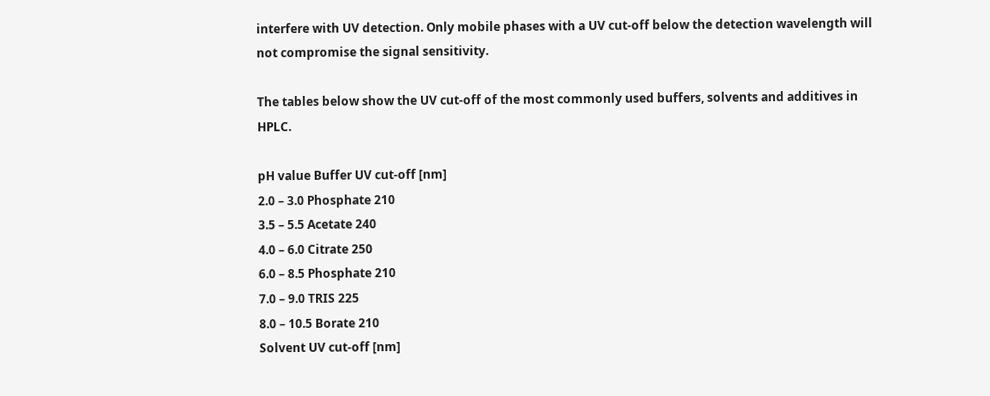interfere with UV detection. Only mobile phases with a UV cut-off below the detection wavelength will not compromise the signal sensitivity.

The tables below show the UV cut-off of the most commonly used buffers, solvents and additives in HPLC.

pH value Buffer UV cut-off [nm]
2.0 – 3.0 Phosphate 210
3.5 – 5.5 Acetate 240
4.0 – 6.0 Citrate 250
6.0 – 8.5 Phosphate 210
7.0 – 9.0 TRIS 225
8.0 – 10.5 Borate 210
Solvent UV cut-off [nm]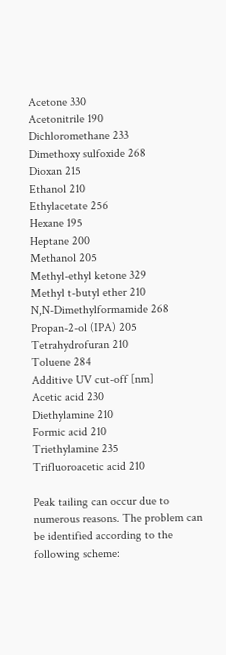Acetone 330
Acetonitrile 190
Dichloromethane 233
Dimethoxy sulfoxide 268
Dioxan 215
Ethanol 210
Ethylacetate 256
Hexane 195
Heptane 200
Methanol 205
Methyl-ethyl ketone 329
Methyl t-butyl ether 210
N,N-Dimethylformamide 268
Propan-2-ol (IPA) 205
Tetrahydrofuran 210
Toluene 284
Additive UV cut-off [nm]
Acetic acid 230
Diethylamine 210
Formic acid 210
Triethylamine 235
Trifluoroacetic acid 210

Peak tailing can occur due to numerous reasons. The problem can be identified according to the following scheme: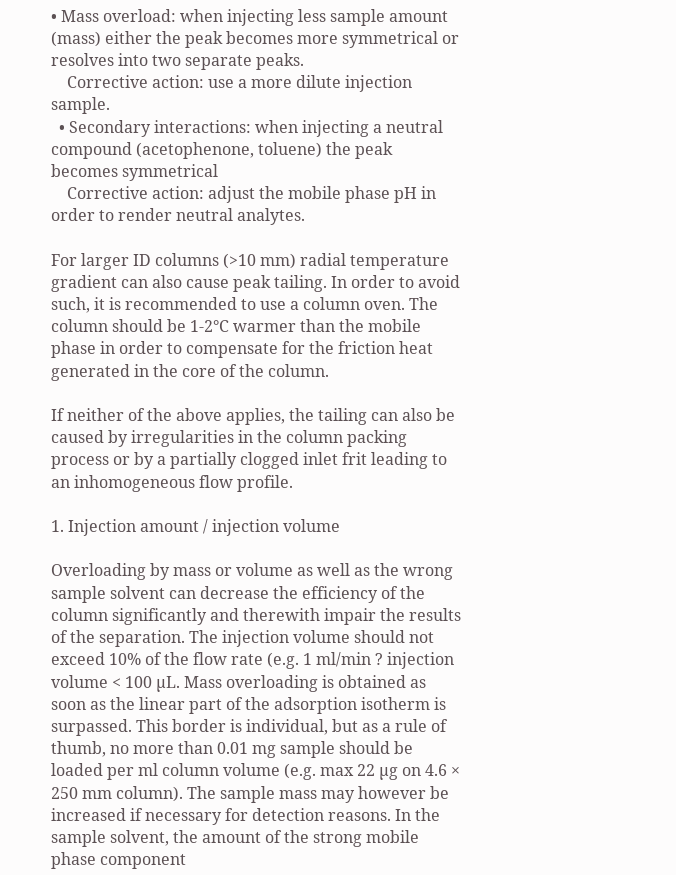• Mass overload: when injecting less sample amount (mass) either the peak becomes more symmetrical or resolves into two separate peaks.
    Corrective action: use a more dilute injection sample.
  • Secondary interactions: when injecting a neutral compound (acetophenone, toluene) the peak becomes symmetrical
    Corrective action: adjust the mobile phase pH in order to render neutral analytes.

For larger ID columns (>10 mm) radial temperature gradient can also cause peak tailing. In order to avoid such, it is recommended to use a column oven. The column should be 1-2°C warmer than the mobile phase in order to compensate for the friction heat generated in the core of the column.

If neither of the above applies, the tailing can also be caused by irregularities in the column packing process or by a partially clogged inlet frit leading to an inhomogeneous flow profile.

1. Injection amount / injection volume

Overloading by mass or volume as well as the wrong sample solvent can decrease the efficiency of the column significantly and therewith impair the results of the separation. The injection volume should not exceed 10% of the flow rate (e.g. 1 ml/min ? injection volume < 100 µL. Mass overloading is obtained as soon as the linear part of the adsorption isotherm is surpassed. This border is individual, but as a rule of thumb, no more than 0.01 mg sample should be loaded per ml column volume (e.g. max 22 µg on 4.6 × 250 mm column). The sample mass may however be increased if necessary for detection reasons. In the sample solvent, the amount of the strong mobile phase component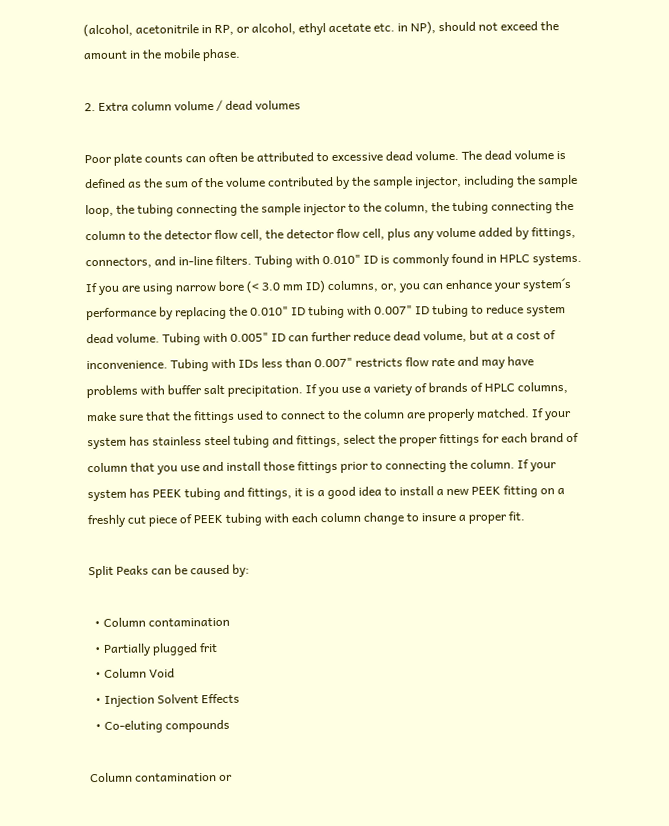(alcohol, acetonitrile in RP, or alcohol, ethyl acetate etc. in NP), should not exceed the amount in the mobile phase.

2. Extra column volume / dead volumes

Poor plate counts can often be attributed to excessive dead volume. The dead volume is defined as the sum of the volume contributed by the sample injector, including the sample loop, the tubing connecting the sample injector to the column, the tubing connecting the column to the detector flow cell, the detector flow cell, plus any volume added by fittings, connectors, and in-line filters. Tubing with 0.010" ID is commonly found in HPLC systems. If you are using narrow bore (< 3.0 mm ID) columns, or, you can enhance your system´s performance by replacing the 0.010" ID tubing with 0.007" ID tubing to reduce system dead volume. Tubing with 0.005" ID can further reduce dead volume, but at a cost of inconvenience. Tubing with IDs less than 0.007" restricts flow rate and may have problems with buffer salt precipitation. If you use a variety of brands of HPLC columns, make sure that the fittings used to connect to the column are properly matched. If your system has stainless steel tubing and fittings, select the proper fittings for each brand of column that you use and install those fittings prior to connecting the column. If your system has PEEK tubing and fittings, it is a good idea to install a new PEEK fitting on a freshly cut piece of PEEK tubing with each column change to insure a proper fit.

Split Peaks can be caused by:

  • Column contamination
  • Partially plugged frit
  • Column Void
  • Injection Solvent Effects
  • Co-eluting compounds

Column contamination or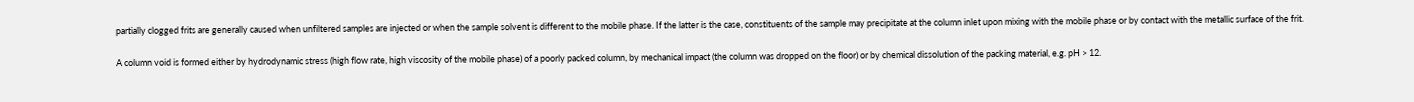partially clogged frits are generally caused when unfiltered samples are injected or when the sample solvent is different to the mobile phase. If the latter is the case, constituents of the sample may precipitate at the column inlet upon mixing with the mobile phase or by contact with the metallic surface of the frit.

A column void is formed either by hydrodynamic stress (high flow rate, high viscosity of the mobile phase) of a poorly packed column, by mechanical impact (the column was dropped on the floor) or by chemical dissolution of the packing material, e.g. pH > 12.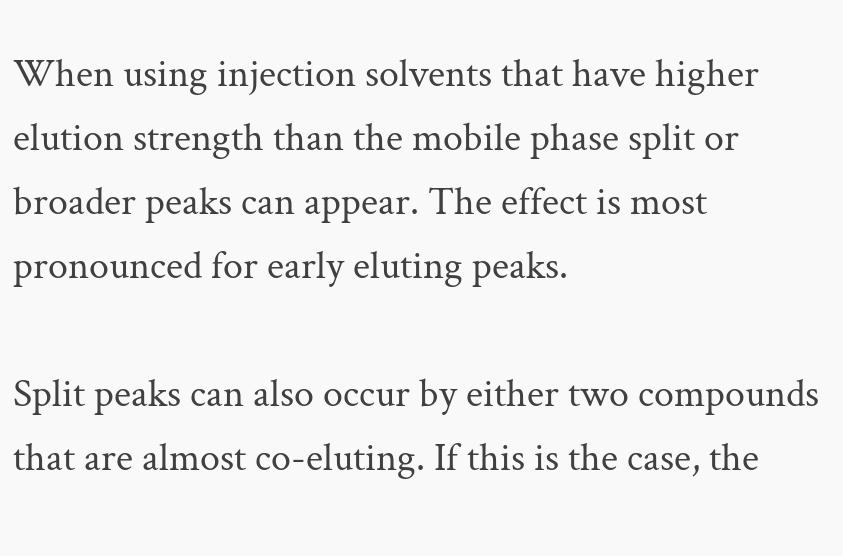When using injection solvents that have higher elution strength than the mobile phase split or broader peaks can appear. The effect is most pronounced for early eluting peaks.

Split peaks can also occur by either two compounds that are almost co-eluting. If this is the case, the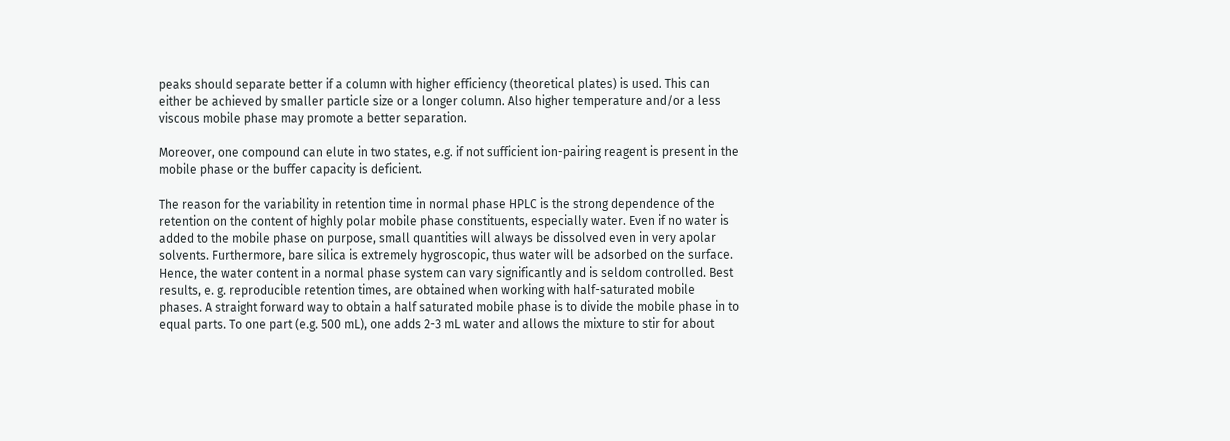peaks should separate better if a column with higher efficiency (theoretical plates) is used. This can either be achieved by smaller particle size or a longer column. Also higher temperature and/or a less viscous mobile phase may promote a better separation.

Moreover, one compound can elute in two states, e.g. if not sufficient ion-pairing reagent is present in the mobile phase or the buffer capacity is deficient.

The reason for the variability in retention time in normal phase HPLC is the strong dependence of the retention on the content of highly polar mobile phase constituents, especially water. Even if no water is added to the mobile phase on purpose, small quantities will always be dissolved even in very apolar solvents. Furthermore, bare silica is extremely hygroscopic, thus water will be adsorbed on the surface. Hence, the water content in a normal phase system can vary significantly and is seldom controlled. Best results, e. g. reproducible retention times, are obtained when working with half-saturated mobile phases. A straight forward way to obtain a half saturated mobile phase is to divide the mobile phase in to equal parts. To one part (e.g. 500 mL), one adds 2-3 mL water and allows the mixture to stir for about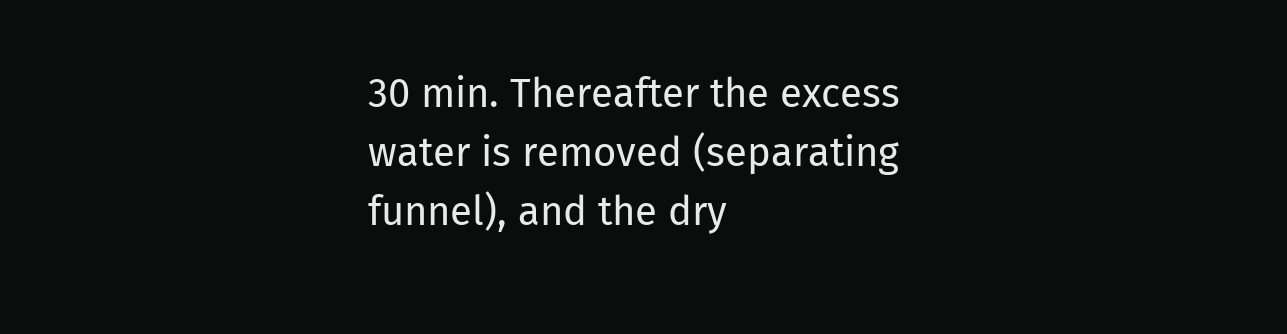30 min. Thereafter the excess water is removed (separating funnel), and the dry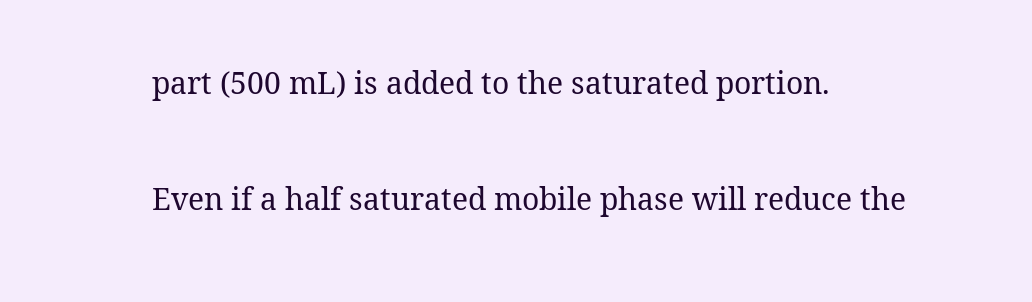part (500 mL) is added to the saturated portion.

Even if a half saturated mobile phase will reduce the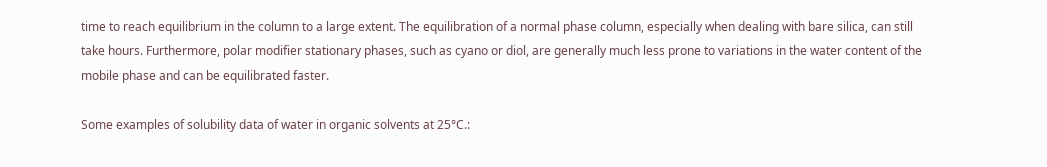time to reach equilibrium in the column to a large extent. The equilibration of a normal phase column, especially when dealing with bare silica, can still take hours. Furthermore, polar modifier stationary phases, such as cyano or diol, are generally much less prone to variations in the water content of the mobile phase and can be equilibrated faster.

Some examples of solubility data of water in organic solvents at 25°C.: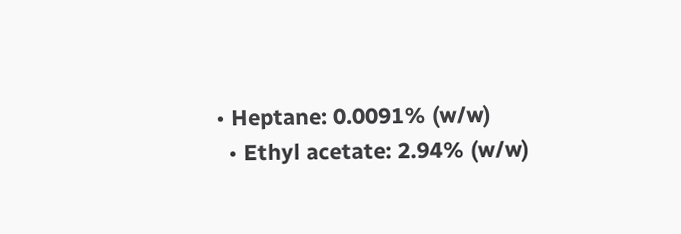• Heptane: 0.0091% (w/w)
  • Ethyl acetate: 2.94% (w/w)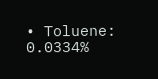• Toluene: 0.0334%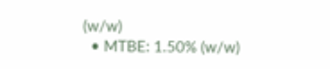(w/w)
  • MTBE: 1.50% (w/w)